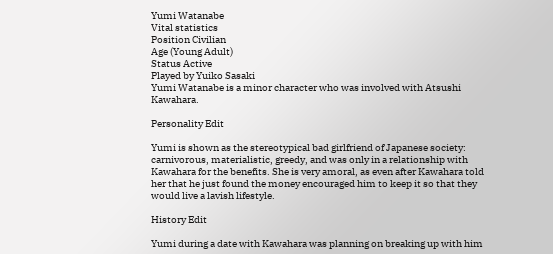Yumi Watanabe
Vital statistics
Position Civilian
Age (Young Adult)
Status Active
Played by Yuiko Sasaki
Yumi Watanabe is a minor character who was involved with Atsushi Kawahara.

Personality Edit

Yumi is shown as the stereotypical bad girlfriend of Japanese society: carnivorous, materialistic, greedy, and was only in a relationship with Kawahara for the benefits. She is very amoral, as even after Kawahara told her that he just found the money encouraged him to keep it so that they would live a lavish lifestyle.

History Edit

Yumi during a date with Kawahara was planning on breaking up with him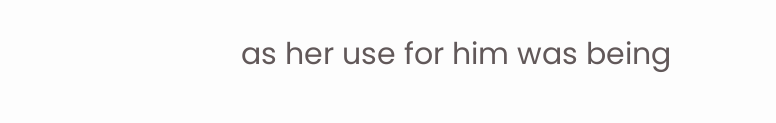as her use for him was being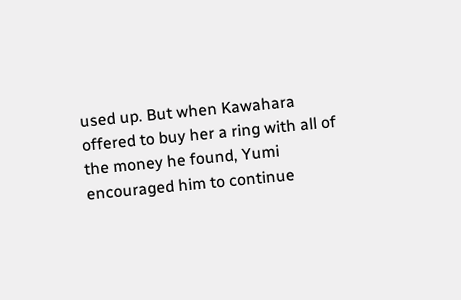used up. But when Kawahara offered to buy her a ring with all of the money he found, Yumi encouraged him to continue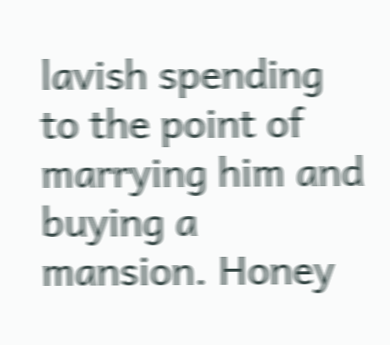lavish spending to the point of marrying him and buying a mansion. Honey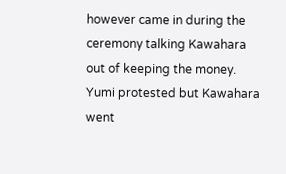however came in during the ceremony talking Kawahara out of keeping the money. Yumi protested but Kawahara went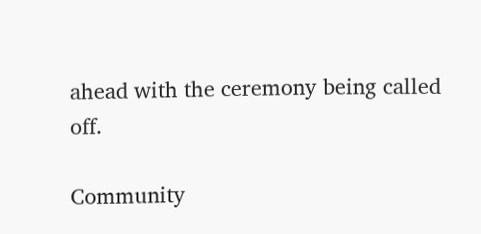ahead with the ceremony being called off.

Community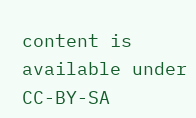content is available under CC-BY-SA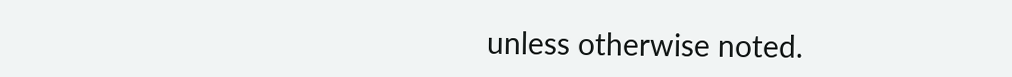unless otherwise noted.